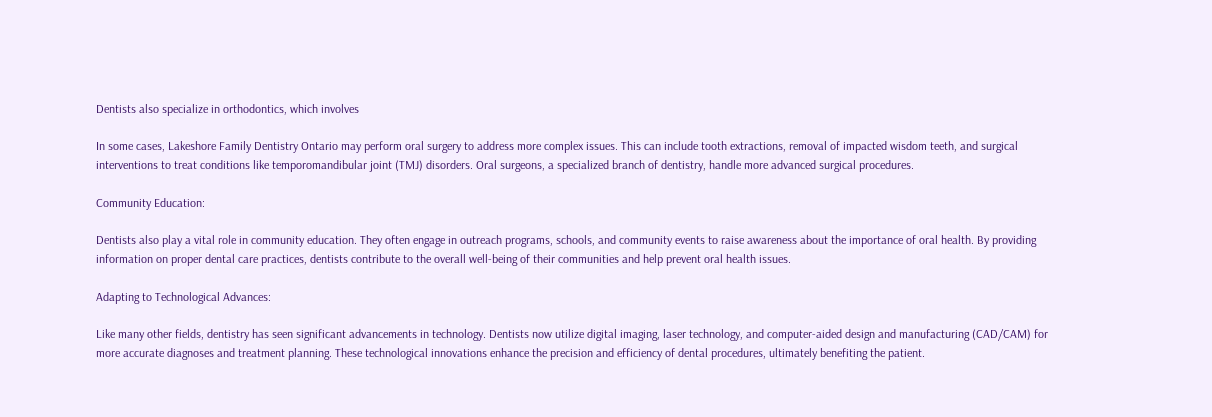Dentists also specialize in orthodontics, which involves

In some cases, Lakeshore Family Dentistry Ontario may perform oral surgery to address more complex issues. This can include tooth extractions, removal of impacted wisdom teeth, and surgical interventions to treat conditions like temporomandibular joint (TMJ) disorders. Oral surgeons, a specialized branch of dentistry, handle more advanced surgical procedures.

Community Education:

Dentists also play a vital role in community education. They often engage in outreach programs, schools, and community events to raise awareness about the importance of oral health. By providing information on proper dental care practices, dentists contribute to the overall well-being of their communities and help prevent oral health issues.

Adapting to Technological Advances:

Like many other fields, dentistry has seen significant advancements in technology. Dentists now utilize digital imaging, laser technology, and computer-aided design and manufacturing (CAD/CAM) for more accurate diagnoses and treatment planning. These technological innovations enhance the precision and efficiency of dental procedures, ultimately benefiting the patient.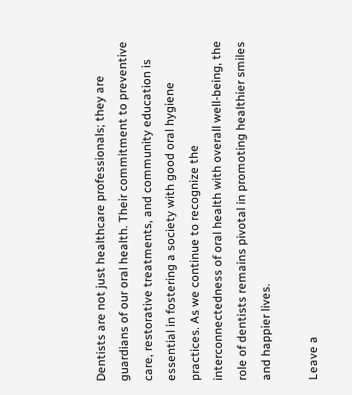Dentists are not just healthcare professionals; they are guardians of our oral health. Their commitment to preventive care, restorative treatments, and community education is essential in fostering a society with good oral hygiene practices. As we continue to recognize the interconnectedness of oral health with overall well-being, the role of dentists remains pivotal in promoting healthier smiles and happier lives.

Leave a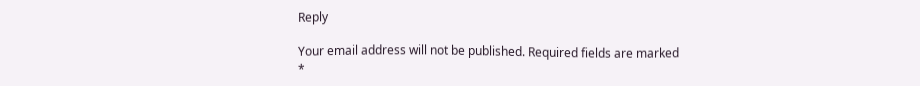Reply

Your email address will not be published. Required fields are marked *